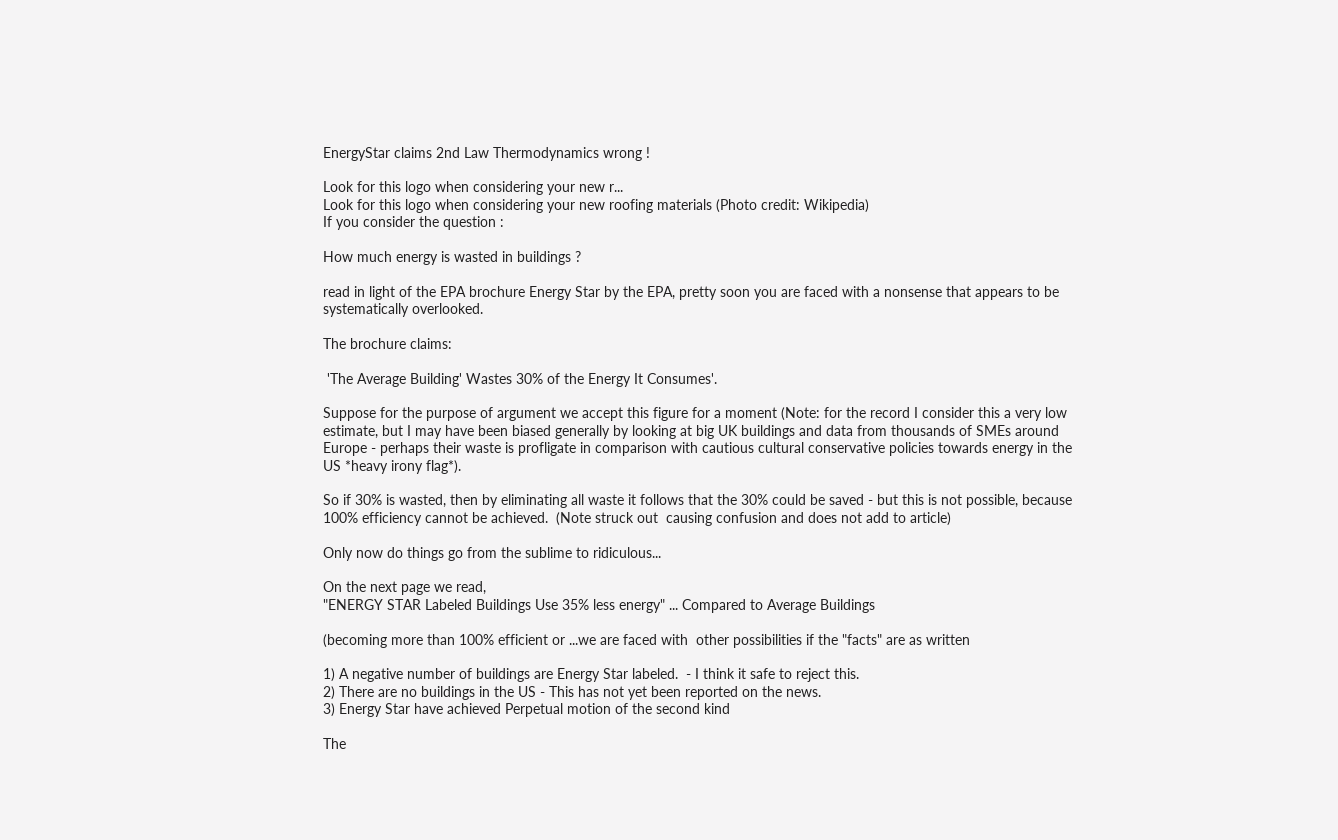EnergyStar claims 2nd Law Thermodynamics wrong !

Look for this logo when considering your new r...
Look for this logo when considering your new roofing materials (Photo credit: Wikipedia)
If you consider the question :

How much energy is wasted in buildings ?

read in light of the EPA brochure Energy Star by the EPA, pretty soon you are faced with a nonsense that appears to be systematically overlooked.

The brochure claims:

 'The Average Building' Wastes 30% of the Energy It Consumes'.

Suppose for the purpose of argument we accept this figure for a moment (Note: for the record I consider this a very low estimate, but I may have been biased generally by looking at big UK buildings and data from thousands of SMEs around Europe - perhaps their waste is profligate in comparison with cautious cultural conservative policies towards energy in the US *heavy irony flag*).

So if 30% is wasted, then by eliminating all waste it follows that the 30% could be saved - but this is not possible, because 100% efficiency cannot be achieved.  (Note struck out  causing confusion and does not add to article)

Only now do things go from the sublime to ridiculous...

On the next page we read,
"ENERGY STAR Labeled Buildings Use 35% less energy" ... Compared to Average Buildings

(becoming more than 100% efficient or ...we are faced with  other possibilities if the "facts" are as written

1) A negative number of buildings are Energy Star labeled.  - I think it safe to reject this.
2) There are no buildings in the US - This has not yet been reported on the news.
3) Energy Star have achieved Perpetual motion of the second kind

The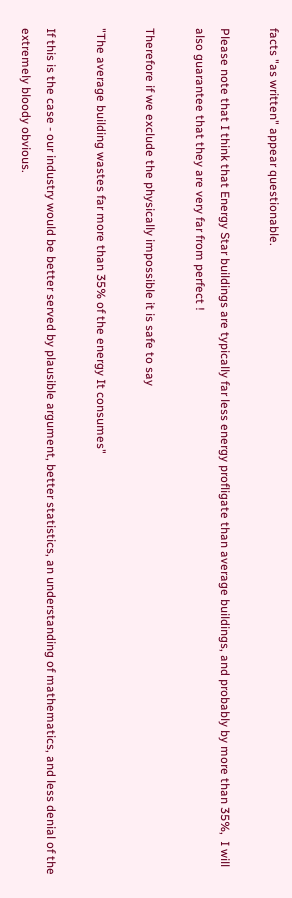facts "as written" appear questionable.

Please note that I think that Energy Star buildings are typically far less energy profligate than average buildings, and probably by more than 35%,  I will also guarantee that they are very far from perfect !

Therefore if we exclude the physically impossible it is safe to say

"The average building wastes far more than 35% of the energy It consumes"

If this is the case - our industry would be better served by plausible argument, better statistics, an understanding of mathematics, and less denial of the extremely bloody obvious.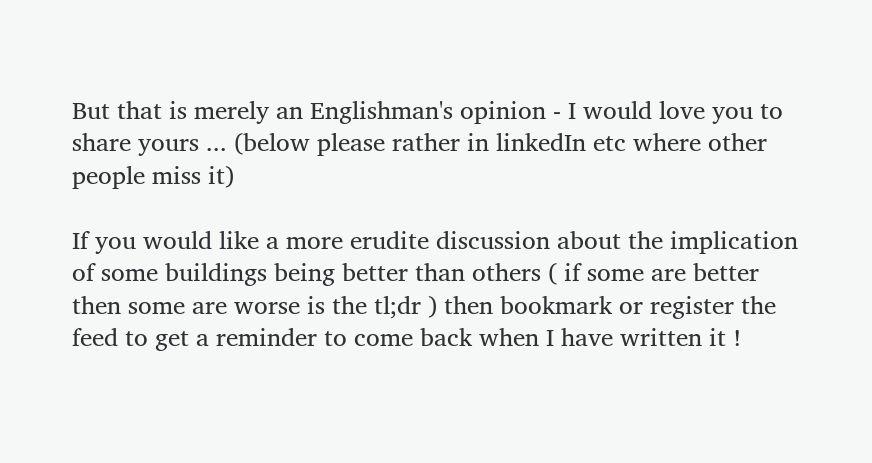But that is merely an Englishman's opinion - I would love you to share yours ... (below please rather in linkedIn etc where other people miss it)

If you would like a more erudite discussion about the implication of some buildings being better than others ( if some are better then some are worse is the tl;dr ) then bookmark or register the feed to get a reminder to come back when I have written it !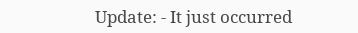Update: - It just occurred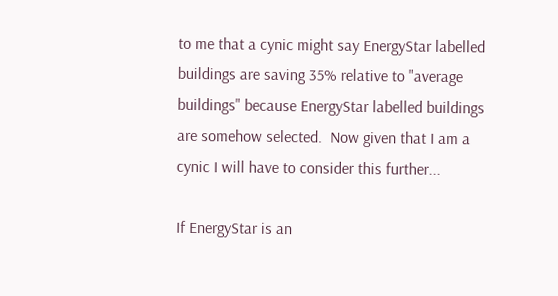to me that a cynic might say EnergyStar labelled buildings are saving 35% relative to "average buildings" because EnergyStar labelled buildings are somehow selected.  Now given that I am a cynic I will have to consider this further...

If EnergyStar is an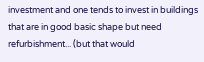investment and one tends to invest in buildings that are in good basic shape but need refurbishment... (but that would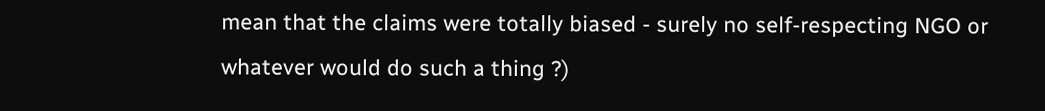mean that the claims were totally biased - surely no self-respecting NGO or whatever would do such a thing ?)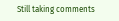Still taking comments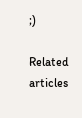;)

Related articles